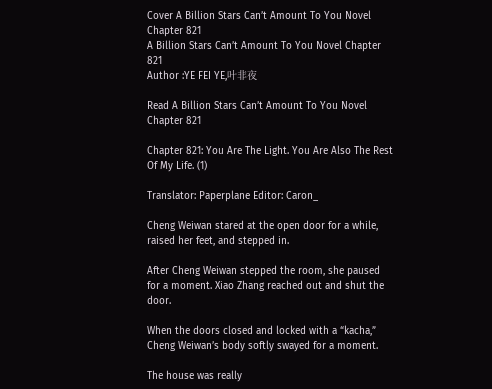Cover A Billion Stars Can’t Amount To You Novel Chapter 821
A Billion Stars Can’t Amount To You Novel Chapter 821
Author :YE FEI YE,叶非夜

Read A Billion Stars Can’t Amount To You Novel Chapter 821

Chapter 821: You Are The Light. You Are Also The Rest Of My Life. (1)

Translator: Paperplane Editor: Caron_

Cheng Weiwan stared at the open door for a while, raised her feet, and stepped in.

After Cheng Weiwan stepped the room, she paused for a moment. Xiao Zhang reached out and shut the door.

When the doors closed and locked with a “kacha,” Cheng Weiwan’s body softly swayed for a moment.

The house was really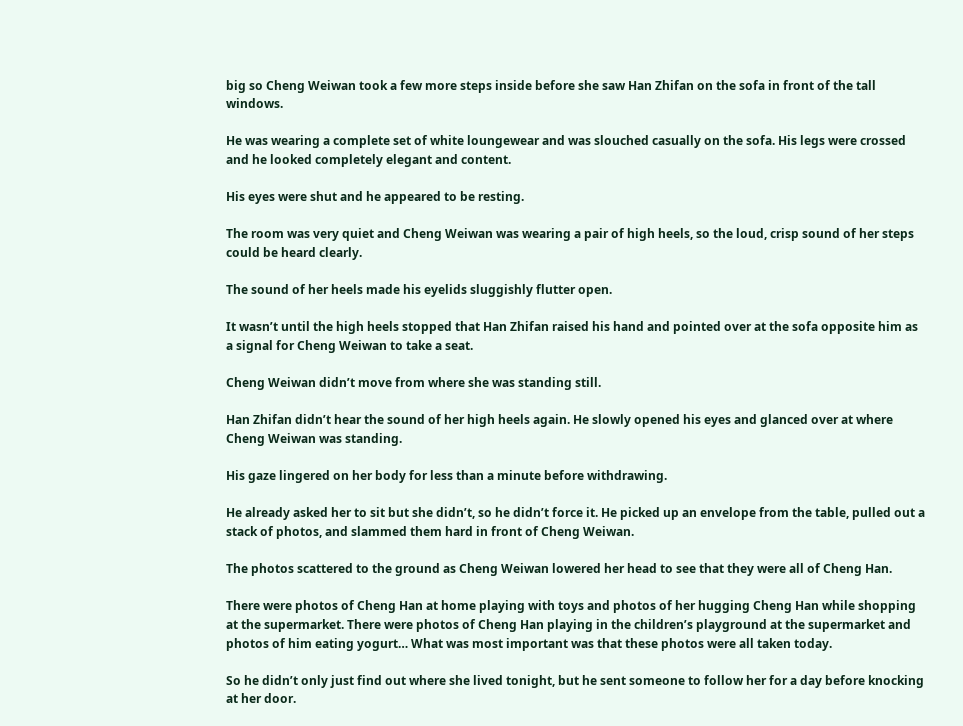big so Cheng Weiwan took a few more steps inside before she saw Han Zhifan on the sofa in front of the tall windows.

He was wearing a complete set of white loungewear and was slouched casually on the sofa. His legs were crossed and he looked completely elegant and content.

His eyes were shut and he appeared to be resting.

The room was very quiet and Cheng Weiwan was wearing a pair of high heels, so the loud, crisp sound of her steps could be heard clearly.

The sound of her heels made his eyelids sluggishly flutter open.

It wasn’t until the high heels stopped that Han Zhifan raised his hand and pointed over at the sofa opposite him as a signal for Cheng Weiwan to take a seat.

Cheng Weiwan didn’t move from where she was standing still.

Han Zhifan didn’t hear the sound of her high heels again. He slowly opened his eyes and glanced over at where Cheng Weiwan was standing.

His gaze lingered on her body for less than a minute before withdrawing.

He already asked her to sit but she didn’t, so he didn’t force it. He picked up an envelope from the table, pulled out a stack of photos, and slammed them hard in front of Cheng Weiwan.

The photos scattered to the ground as Cheng Weiwan lowered her head to see that they were all of Cheng Han.

There were photos of Cheng Han at home playing with toys and photos of her hugging Cheng Han while shopping at the supermarket. There were photos of Cheng Han playing in the children’s playground at the supermarket and photos of him eating yogurt… What was most important was that these photos were all taken today.

So he didn’t only just find out where she lived tonight, but he sent someone to follow her for a day before knocking at her door.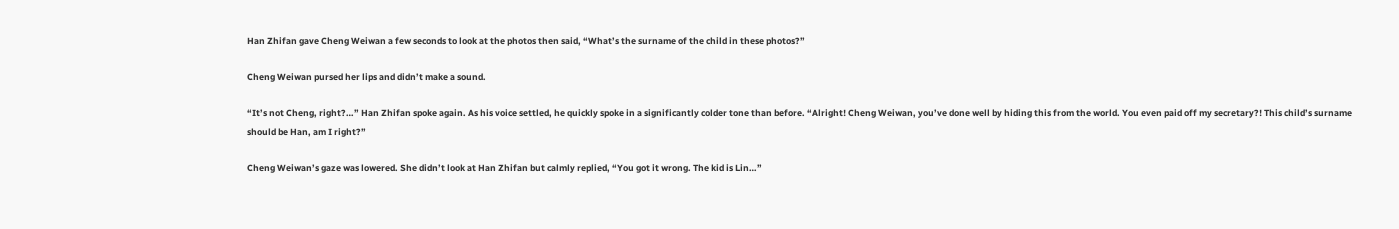Han Zhifan gave Cheng Weiwan a few seconds to look at the photos then said, “What’s the surname of the child in these photos?”

Cheng Weiwan pursed her lips and didn’t make a sound.

“It’s not Cheng, right?…” Han Zhifan spoke again. As his voice settled, he quickly spoke in a significantly colder tone than before. “Alright! Cheng Weiwan, you’ve done well by hiding this from the world. You even paid off my secretary?! This child’s surname should be Han, am I right?”

Cheng Weiwan’s gaze was lowered. She didn’t look at Han Zhifan but calmly replied, “You got it wrong. The kid is Lin…”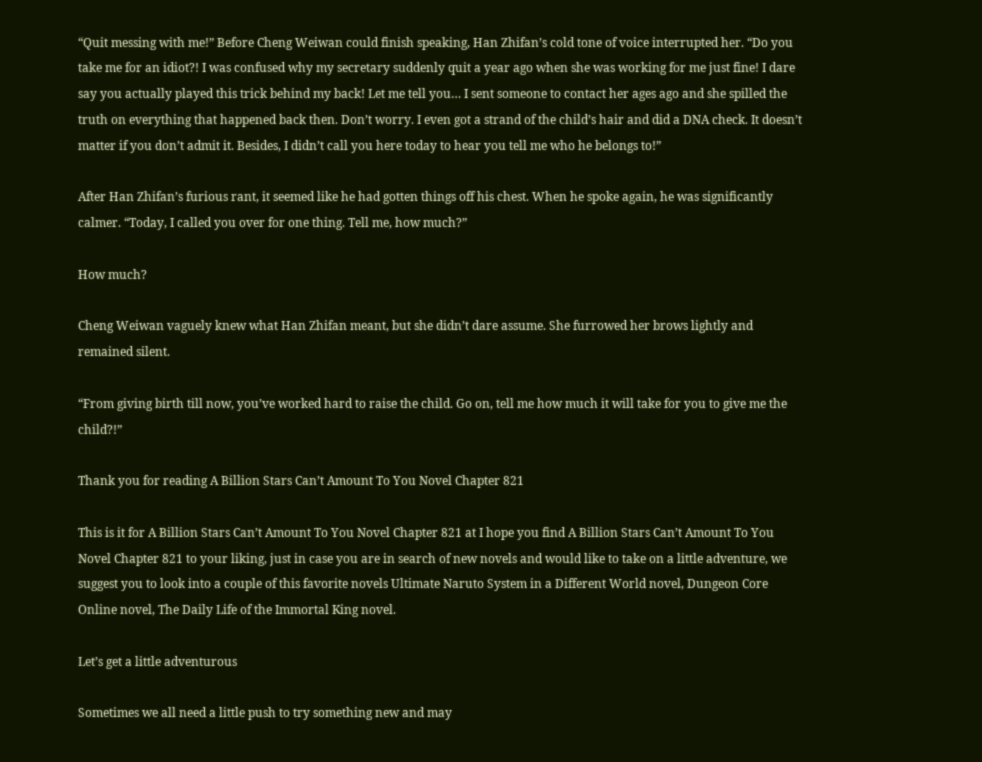“Quit messing with me!” Before Cheng Weiwan could finish speaking, Han Zhifan’s cold tone of voice interrupted her. “Do you take me for an idiot?! I was confused why my secretary suddenly quit a year ago when she was working for me just fine! I dare say you actually played this trick behind my back! Let me tell you… I sent someone to contact her ages ago and she spilled the truth on everything that happened back then. Don’t worry. I even got a strand of the child’s hair and did a DNA check. It doesn’t matter if you don’t admit it. Besides, I didn’t call you here today to hear you tell me who he belongs to!”

After Han Zhifan’s furious rant, it seemed like he had gotten things off his chest. When he spoke again, he was significantly calmer. “Today, I called you over for one thing. Tell me, how much?”

How much?

Cheng Weiwan vaguely knew what Han Zhifan meant, but she didn’t dare assume. She furrowed her brows lightly and remained silent.

“From giving birth till now, you’ve worked hard to raise the child. Go on, tell me how much it will take for you to give me the child?!”

Thank you for reading A Billion Stars Can’t Amount To You Novel Chapter 821

This is it for A Billion Stars Can’t Amount To You Novel Chapter 821 at I hope you find A Billion Stars Can’t Amount To You Novel Chapter 821 to your liking, just in case you are in search of new novels and would like to take on a little adventure, we suggest you to look into a couple of this favorite novels Ultimate Naruto System in a Different World novel, Dungeon Core Online novel, The Daily Life of the Immortal King novel.

Let’s get a little adventurous

Sometimes we all need a little push to try something new and may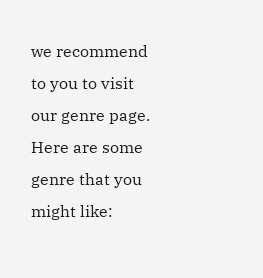we recommend to you to visit our genre page. Here are some genre that you might like: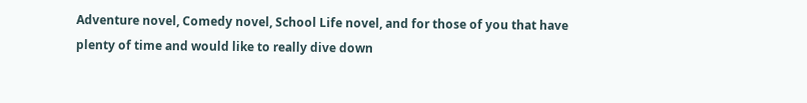Adventure novel, Comedy novel, School Life novel, and for those of you that have plenty of time and would like to really dive down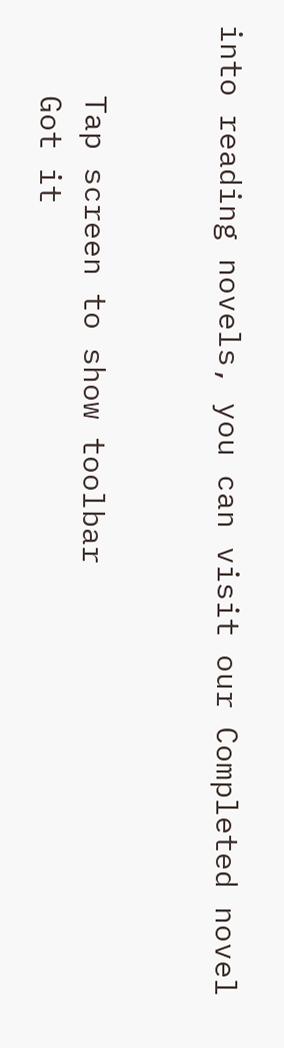into reading novels, you can visit our Completed novel


    Tap screen to show toolbar
    Got it